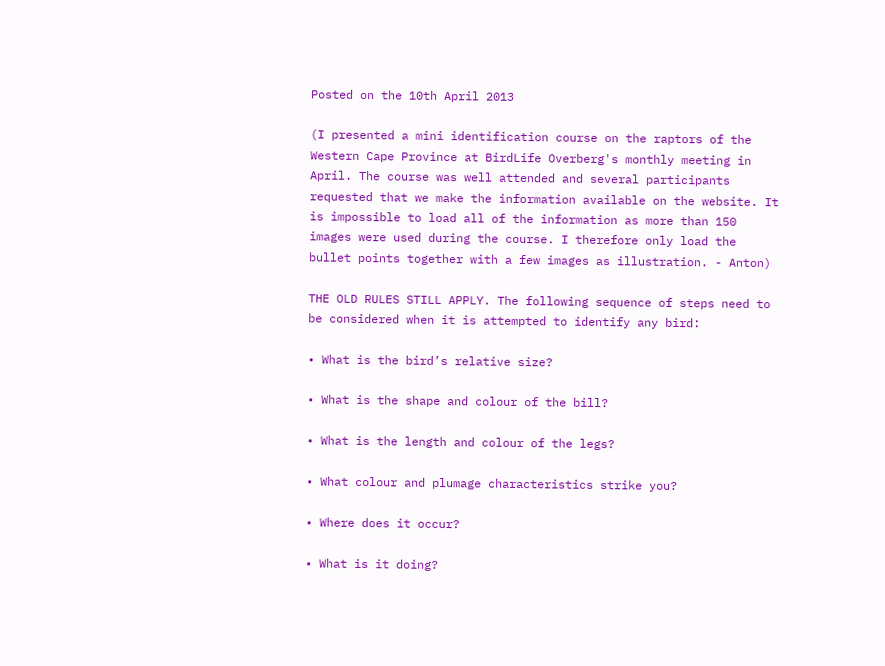Posted on the 10th April 2013

(I presented a mini identification course on the raptors of the Western Cape Province at BirdLife Overberg's monthly meeting in April. The course was well attended and several participants requested that we make the information available on the website. It is impossible to load all of the information as more than 150 images were used during the course. I therefore only load the bullet points together with a few images as illustration. - Anton)

THE OLD RULES STILL APPLY. The following sequence of steps need to be considered when it is attempted to identify any bird:

• What is the bird’s relative size?

• What is the shape and colour of the bill?

• What is the length and colour of the legs?

• What colour and plumage characteristics strike you?

• Where does it occur?

• What is it doing?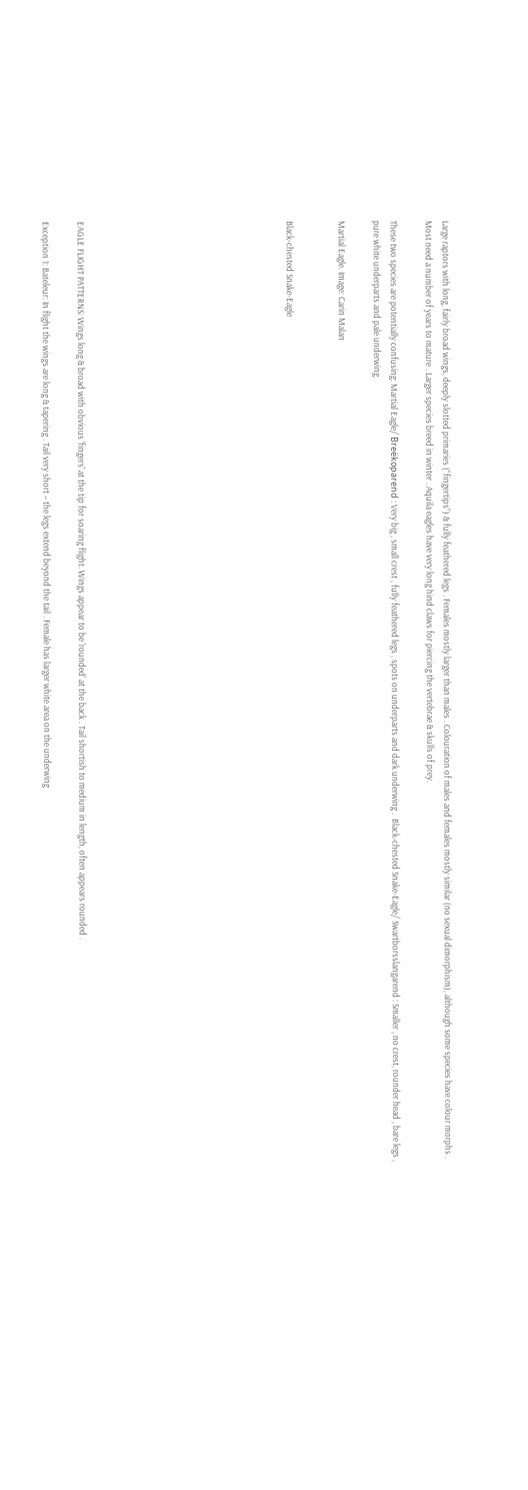Large raptors with long, fairly broad wings, deeply slotted primaries (“fingertips”) & fully feathered legs . Females mostly larger than males . Colouration of males and females mostly similar (no sexual dimorphism), although some species have colour morphs . Most need a number of years to mature . Larger species breed in winter . Aquila eagles have very long hind claws for piercing the vertebrae & skulls of prey.

These two species are potentially confusing: Martial Eagle/ Breëkoparend : Very big , small crest , fully feathered legs , spots on underparts and dark underwing .  Black-chested Snake-Eagle/ Swartborsslangarend : Smaller , no crest, rounder head , bare legs , pure white underparts and pale underwing.

Martial Eagle. Image: Carin Malan


Black-chested Snake-Eagle











EAGLE FLIGHT PATTERNS: Wings long & broad with obvious 'fingers' at the tip for soaring flight. Wings appear to be 'rounded' at the back . Tail shortish to medium in length, often appears rounded .

Exception 1: Bateleur: In flight the wings are long & tapering . Tail very short – the legs extend beyond the tail . Female has larger white area on the underwing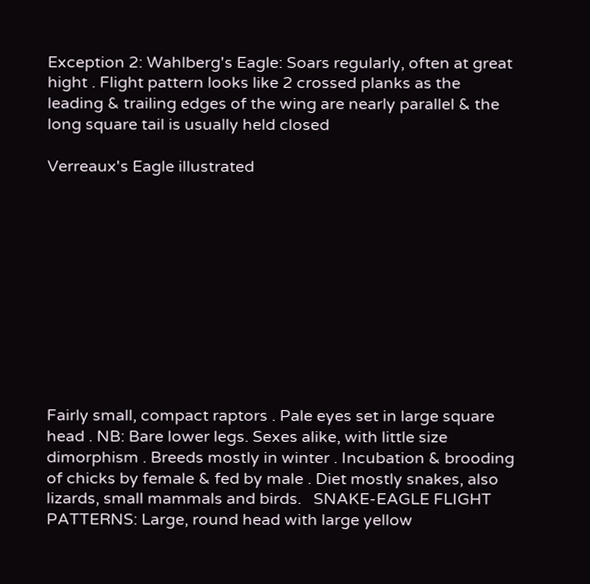Exception 2: Wahlberg's Eagle: Soars regularly, often at great hight . Flight pattern looks like 2 crossed planks as the leading & trailing edges of the wing are nearly parallel & the long square tail is usually held closed

Verreaux's Eagle illustrated











Fairly small, compact raptors . Pale eyes set in large square head . NB: Bare lower legs. Sexes alike, with little size dimorphism . Breeds mostly in winter . Incubation & brooding of chicks by female & fed by male . Diet mostly snakes, also lizards, small mammals and birds.   SNAKE-EAGLE FLIGHT PATTERNS: Large, round head with large yellow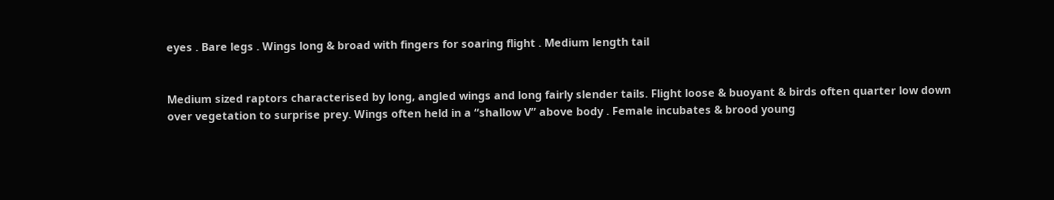eyes . Bare legs . Wings long & broad with fingers for soaring flight . Medium length tail


Medium sized raptors characterised by long, angled wings and long fairly slender tails. Flight loose & buoyant & birds often quarter low down over vegetation to surprise prey. Wings often held in a “shallow V” above body . Female incubates & brood young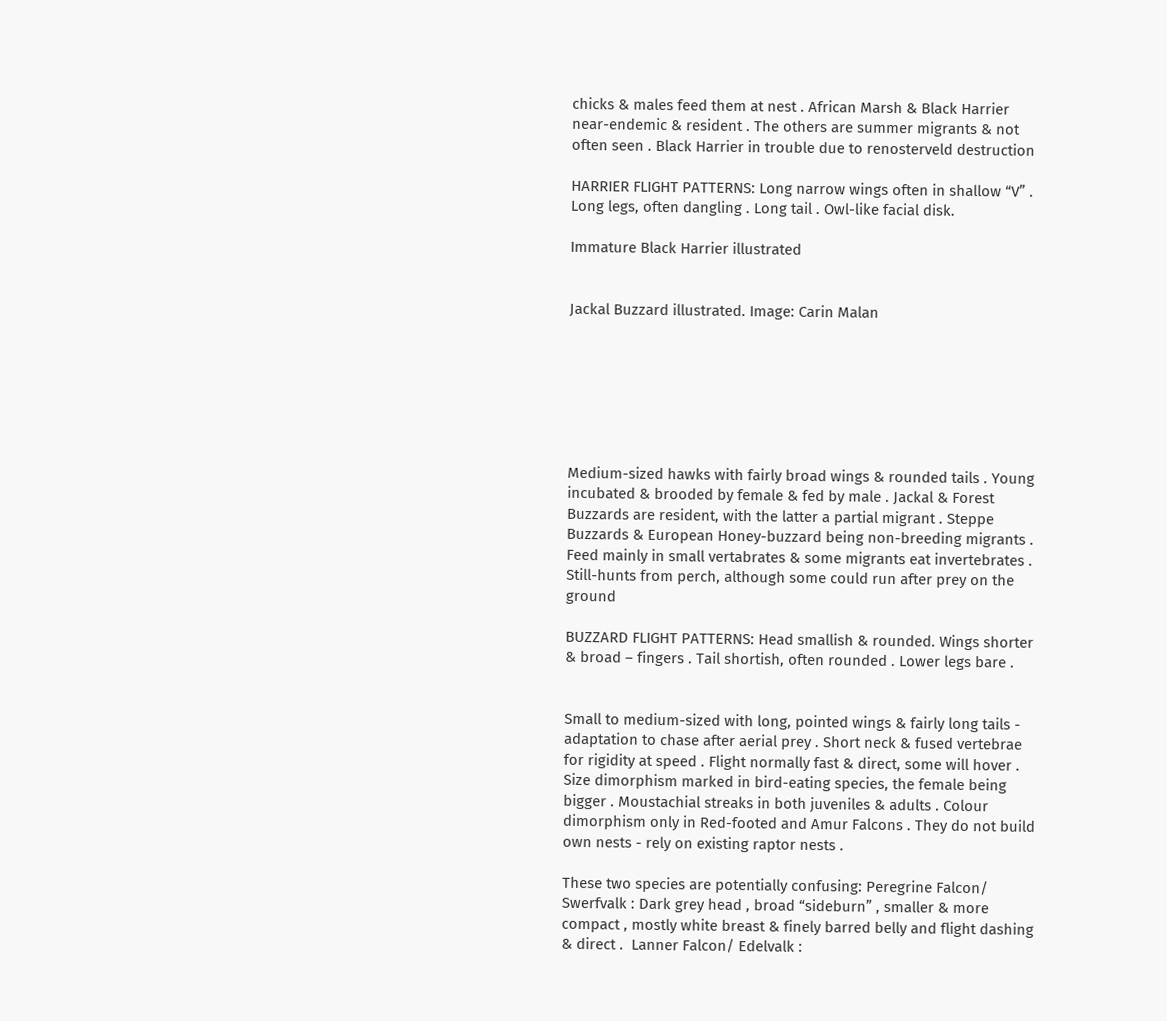chicks & males feed them at nest . African Marsh & Black Harrier near-endemic & resident . The others are summer migrants & not often seen . Black Harrier in trouble due to renosterveld destruction

HARRIER FLIGHT PATTERNS: Long narrow wings often in shallow “V” . Long legs, often dangling . Long tail . Owl-like facial disk.

Immature Black Harrier illustrated


Jackal Buzzard illustrated. Image: Carin Malan







Medium-sized hawks with fairly broad wings & rounded tails . Young incubated & brooded by female & fed by male . Jackal & Forest Buzzards are resident, with the latter a partial migrant . Steppe Buzzards & European Honey-buzzard being non-breeding migrants . Feed mainly in small vertabrates & some migrants eat invertebrates . Still-hunts from perch, although some could run after prey on the ground

BUZZARD FLIGHT PATTERNS: Head smallish & rounded. Wings shorter & broad – fingers . Tail shortish, often rounded . Lower legs bare .


Small to medium-sized with long, pointed wings & fairly long tails - adaptation to chase after aerial prey . Short neck & fused vertebrae for rigidity at speed . Flight normally fast & direct, some will hover . Size dimorphism marked in bird-eating species, the female being bigger . Moustachial streaks in both juveniles & adults . Colour dimorphism only in Red-footed and Amur Falcons . They do not build own nests - rely on existing raptor nests .

These two species are potentially confusing: Peregrine Falcon/ Swerfvalk : Dark grey head , broad “sideburn” , smaller & more compact , mostly white breast & finely barred belly and flight dashing & direct .  Lanner Falcon/ Edelvalk :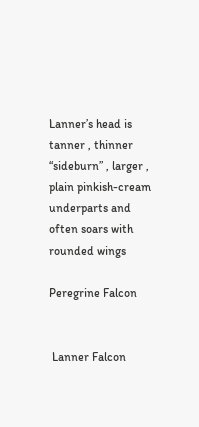Lanner’s head is tanner , thinner “sideburn” , larger , plain pinkish-cream underparts and often soars with rounded wings

Peregrine Falcon


 Lanner Falcon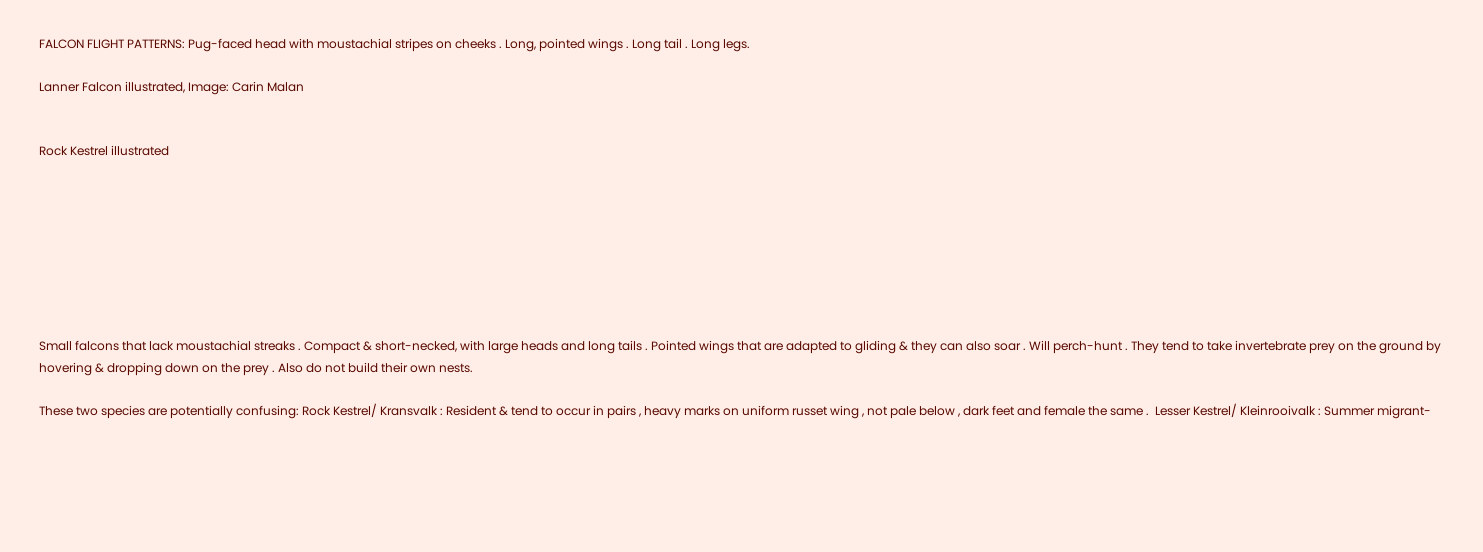FALCON FLIGHT PATTERNS: Pug-faced head with moustachial stripes on cheeks . Long, pointed wings . Long tail . Long legs.

Lanner Falcon illustrated, Image: Carin Malan


Rock Kestrel illustrated








Small falcons that lack moustachial streaks . Compact & short-necked, with large heads and long tails . Pointed wings that are adapted to gliding & they can also soar . Will perch-hunt . They tend to take invertebrate prey on the ground by hovering & dropping down on the prey . Also do not build their own nests.

These two species are potentially confusing: Rock Kestrel/ Kransvalk : Resident & tend to occur in pairs , heavy marks on uniform russet wing , not pale below , dark feet and female the same .  Lesser Kestrel/ Kleinrooivalk : Summer migrant-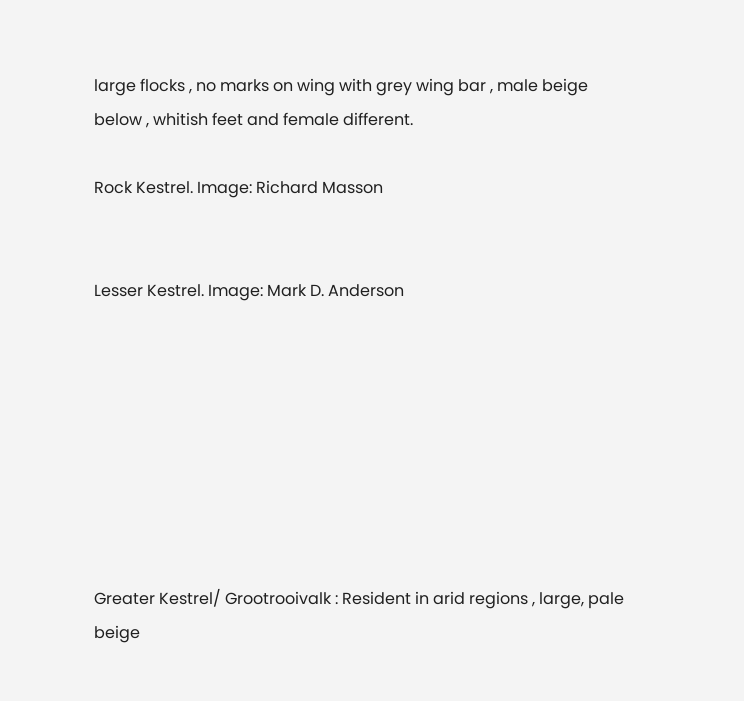large flocks , no marks on wing with grey wing bar , male beige below , whitish feet and female different.

Rock Kestrel. Image: Richard Masson


Lesser Kestrel. Image: Mark D. Anderson








Greater Kestrel/ Grootrooivalk : Resident in arid regions , large, pale beige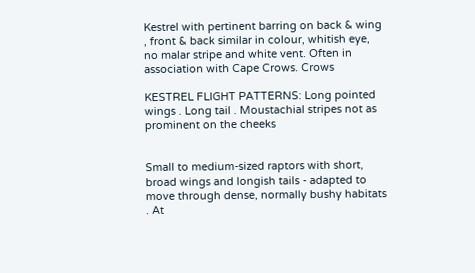Kestrel with pertinent barring on back & wing , front & back similar in colour, whitish eye, no malar stripe and white vent. Often in association with Cape Crows. Crows

KESTREL FLIGHT PATTERNS: Long pointed wings . Long tail . Moustachial stripes not as prominent on the cheeks


Small to medium-sized raptors with short, broad wings and longish tails - adapted to move through dense, normally bushy habitats . At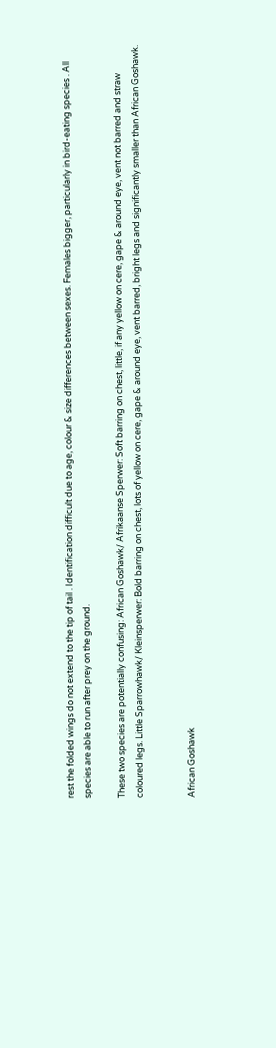rest the folded wings do not extend to the tip of tail . Identification difficult due to age, colour & size differences between sexes. Females bigger, particularly in bird-eating species . All species are able to run after prey on the ground.

These two species are potentially confusing: African Goshawk/ Afrikaanse Sperwer: Soft barring on chest, little, if any yellow on cere, gape & around eye, vent not barred and straw coloured legs. Little Sparrowhawk/ Kleinsperwer: Bold barring on chest, lots of yellow on cere, gape & around eye, vent barred, bright legs and significantly smaller than African Goshawk.


African Goshawk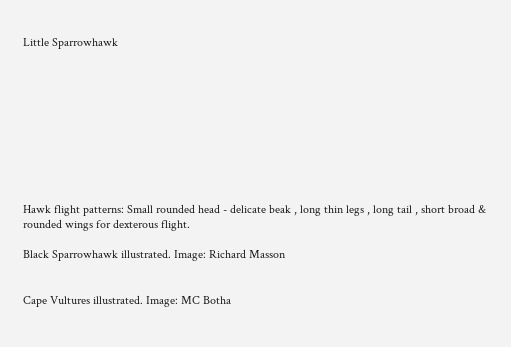Little Sparrowhawk










Hawk flight patterns: Small rounded head - delicate beak , long thin legs , long tail , short broad & rounded wings for dexterous flight.

Black Sparrowhawk illustrated. Image: Richard Masson


Cape Vultures illustrated. Image: MC Botha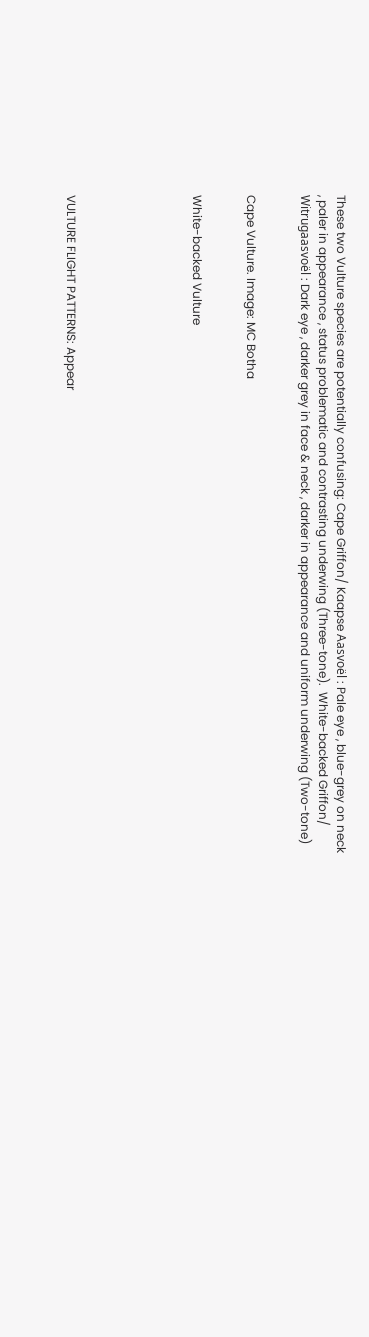These two Vulture species are potentially confusing: Cape Griffon/ Kaapse Aasvoël : Pale eye , blue-grey on neck , paler in appearance , status problematic and contrasting underwing (Three-tone).  White-backed Griffon/ Witrugaasvoël : Dark eye , darker grey in face & neck , darker in appearance and uniform underwing (Two-tone)


Cape Vulture. Image: MC Botha


White-backed Vulture






VULTURE FLIGHT PATTERNS: Appear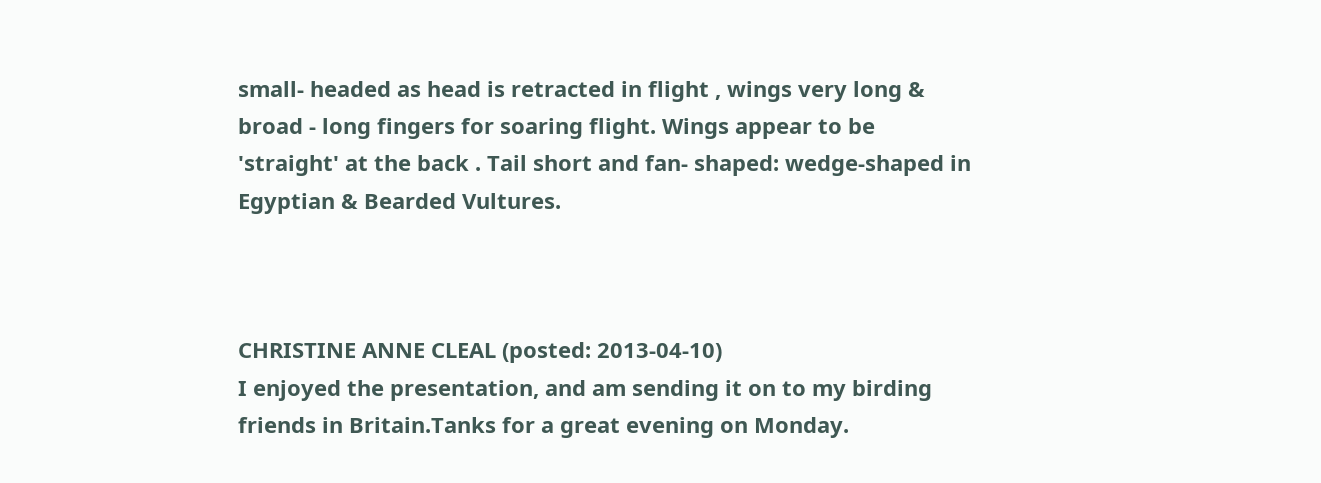small- headed as head is retracted in flight , wings very long & broad - long fingers for soaring flight. Wings appear to be 'straight' at the back . Tail short and fan- shaped: wedge-shaped in Egyptian & Bearded Vultures.



CHRISTINE ANNE CLEAL (posted: 2013-04-10)
I enjoyed the presentation, and am sending it on to my birding friends in Britain.Tanks for a great evening on Monday.